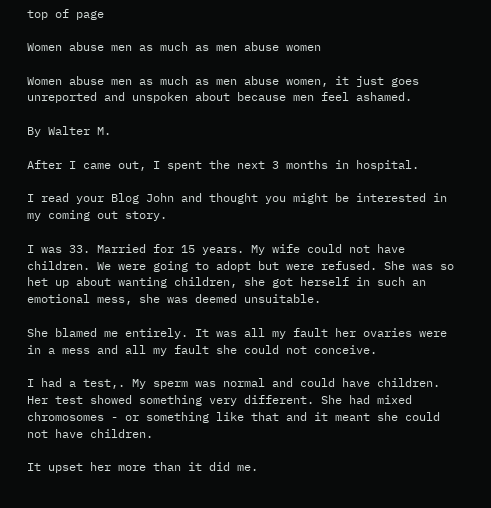top of page

Women abuse men as much as men abuse women

Women abuse men as much as men abuse women, it just goes unreported and unspoken about because men feel ashamed.

By Walter M.

After I came out, I spent the next 3 months in hospital.

I read your Blog John and thought you might be interested in my coming out story.

I was 33. Married for 15 years. My wife could not have children. We were going to adopt but were refused. She was so het up about wanting children, she got herself in such an emotional mess, she was deemed unsuitable.

She blamed me entirely. It was all my fault her ovaries were in a mess and all my fault she could not conceive.

I had a test,. My sperm was normal and could have children. Her test showed something very different. She had mixed chromosomes - or something like that and it meant she could not have children.

It upset her more than it did me.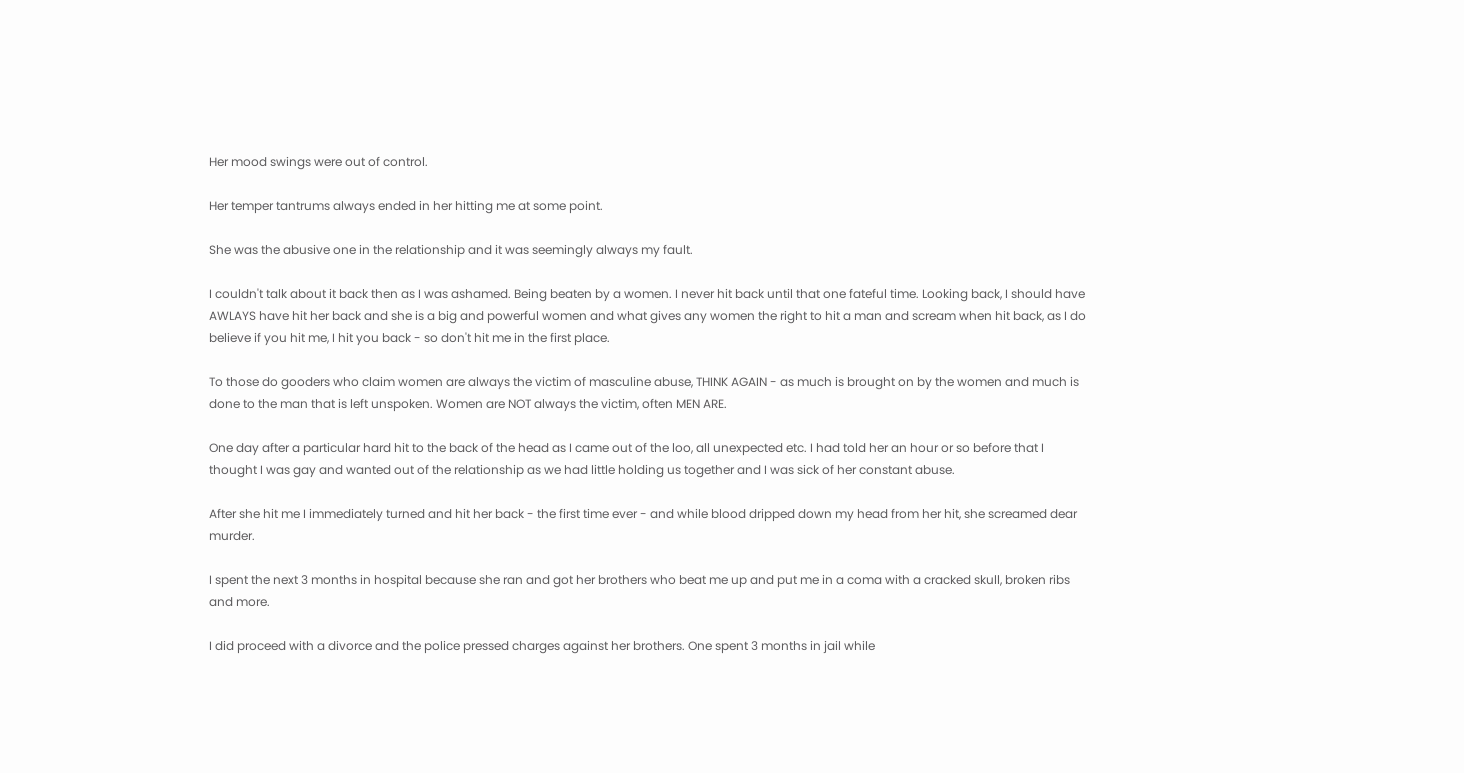Her mood swings were out of control.

Her temper tantrums always ended in her hitting me at some point.

She was the abusive one in the relationship and it was seemingly always my fault.

I couldn't talk about it back then as I was ashamed. Being beaten by a women. I never hit back until that one fateful time. Looking back, I should have AWLAYS have hit her back and she is a big and powerful women and what gives any women the right to hit a man and scream when hit back, as I do believe if you hit me, I hit you back - so don't hit me in the first place.

To those do gooders who claim women are always the victim of masculine abuse, THINK AGAIN - as much is brought on by the women and much is done to the man that is left unspoken. Women are NOT always the victim, often MEN ARE.

One day after a particular hard hit to the back of the head as I came out of the loo, all unexpected etc. I had told her an hour or so before that I thought I was gay and wanted out of the relationship as we had little holding us together and I was sick of her constant abuse.

After she hit me I immediately turned and hit her back - the first time ever - and while blood dripped down my head from her hit, she screamed dear murder.

I spent the next 3 months in hospital because she ran and got her brothers who beat me up and put me in a coma with a cracked skull, broken ribs and more.

I did proceed with a divorce and the police pressed charges against her brothers. One spent 3 months in jail while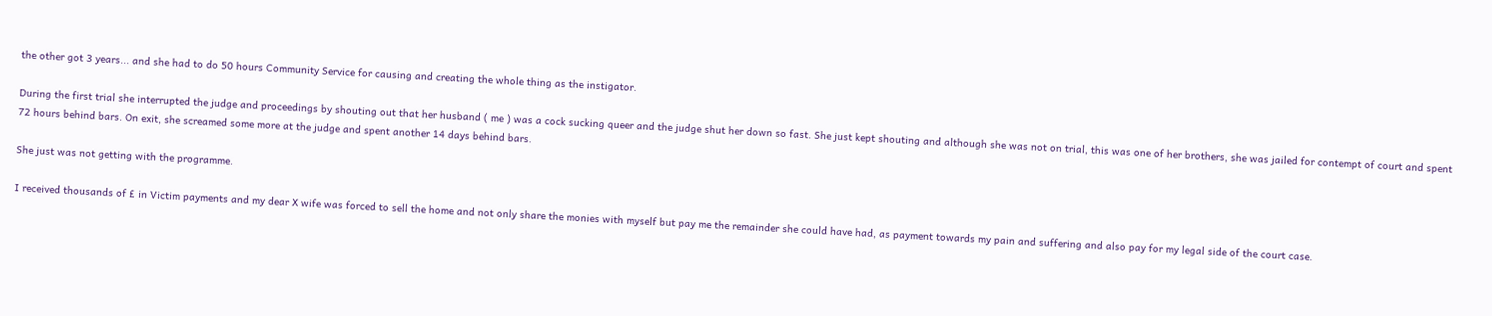the other got 3 years... and she had to do 50 hours Community Service for causing and creating the whole thing as the instigator.

During the first trial she interrupted the judge and proceedings by shouting out that her husband ( me ) was a cock sucking queer and the judge shut her down so fast. She just kept shouting and although she was not on trial, this was one of her brothers, she was jailed for contempt of court and spent 72 hours behind bars. On exit, she screamed some more at the judge and spent another 14 days behind bars.

She just was not getting with the programme.

I received thousands of £ in Victim payments and my dear X wife was forced to sell the home and not only share the monies with myself but pay me the remainder she could have had, as payment towards my pain and suffering and also pay for my legal side of the court case.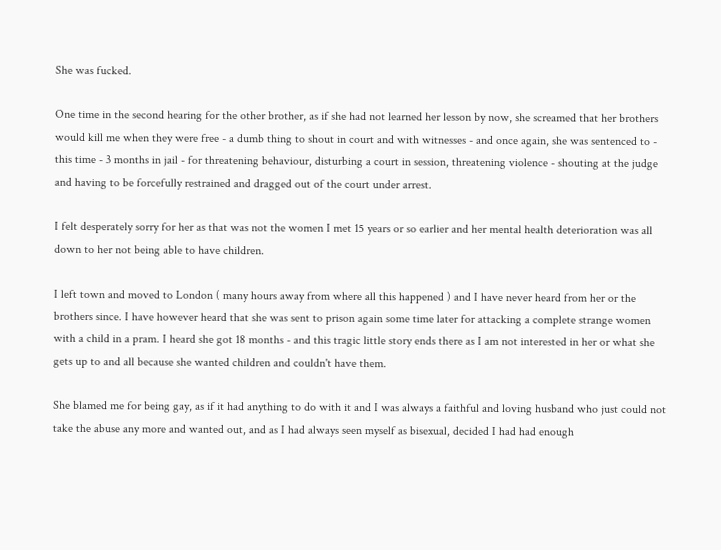She was fucked.

One time in the second hearing for the other brother, as if she had not learned her lesson by now, she screamed that her brothers would kill me when they were free - a dumb thing to shout in court and with witnesses - and once again, she was sentenced to - this time - 3 months in jail - for threatening behaviour, disturbing a court in session, threatening violence - shouting at the judge and having to be forcefully restrained and dragged out of the court under arrest.

I felt desperately sorry for her as that was not the women I met 15 years or so earlier and her mental health deterioration was all down to her not being able to have children.

I left town and moved to London ( many hours away from where all this happened ) and I have never heard from her or the brothers since. I have however heard that she was sent to prison again some time later for attacking a complete strange women with a child in a pram. I heard she got 18 months - and this tragic little story ends there as I am not interested in her or what she gets up to and all because she wanted children and couldn't have them.

She blamed me for being gay, as if it had anything to do with it and I was always a faithful and loving husband who just could not take the abuse any more and wanted out, and as I had always seen myself as bisexual, decided I had had enough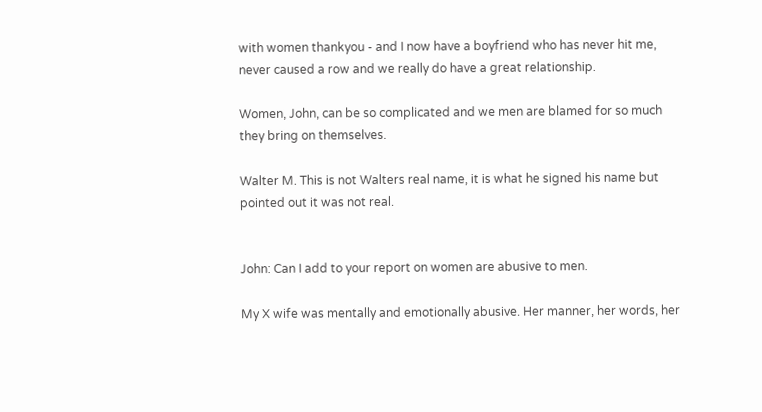with women thankyou - and I now have a boyfriend who has never hit me, never caused a row and we really do have a great relationship.

Women, John, can be so complicated and we men are blamed for so much they bring on themselves.

Walter M. This is not Walters real name, it is what he signed his name but pointed out it was not real.


John: Can I add to your report on women are abusive to men.

My X wife was mentally and emotionally abusive. Her manner, her words, her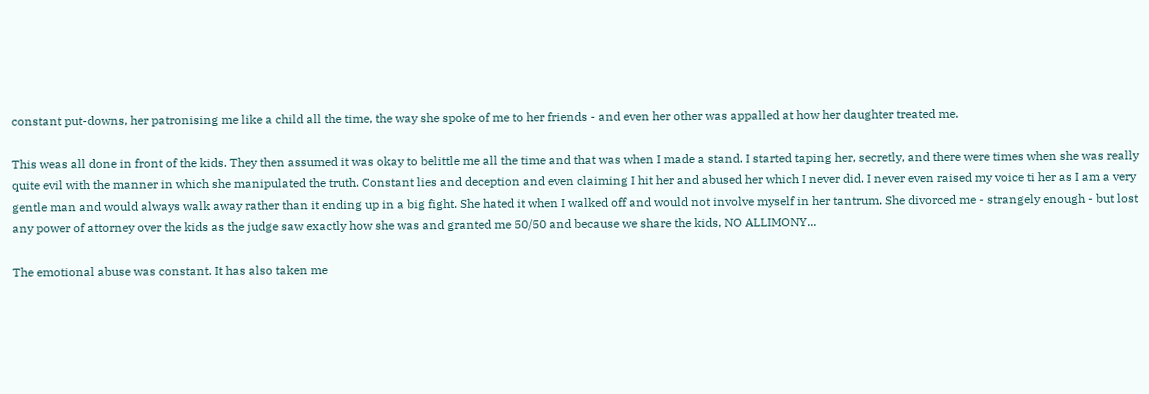constant put-downs, her patronising me like a child all the time, the way she spoke of me to her friends - and even her other was appalled at how her daughter treated me.

This weas all done in front of the kids. They then assumed it was okay to belittle me all the time and that was when I made a stand. I started taping her, secretly, and there were times when she was really quite evil with the manner in which she manipulated the truth. Constant lies and deception and even claiming I hit her and abused her which I never did. I never even raised my voice ti her as I am a very gentle man and would always walk away rather than it ending up in a big fight. She hated it when I walked off and would not involve myself in her tantrum. She divorced me - strangely enough - but lost any power of attorney over the kids as the judge saw exactly how she was and granted me 50/50 and because we share the kids, NO ALLIMONY...

The emotional abuse was constant. It has also taken me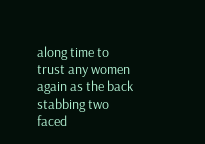along time to trust any women again as the back stabbing two faced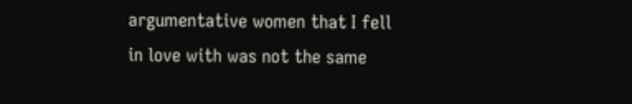argumentative women that I fell in love with was not the same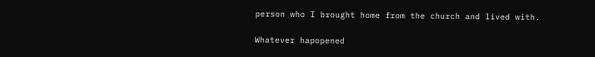person who I brought home from the church and lived with.

Whatever hapopened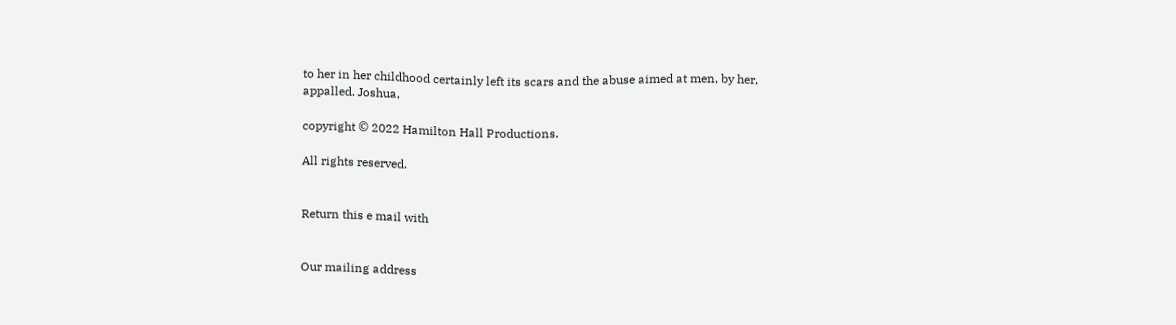to her in her childhood certainly left its scars and the abuse aimed at men, by her, appalled. Joshua,

copyright © 2022 Hamilton Hall Productions.

All rights reserved.


Return this e mail with


Our mailing address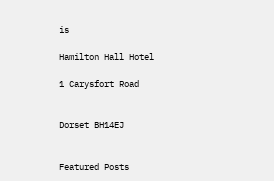is

Hamilton Hall Hotel

1 Carysfort Road


Dorset BH14EJ


Featured Posts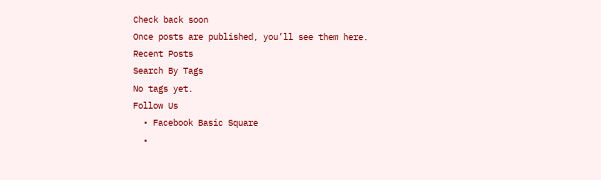Check back soon
Once posts are published, you’ll see them here.
Recent Posts
Search By Tags
No tags yet.
Follow Us
  • Facebook Basic Square
  •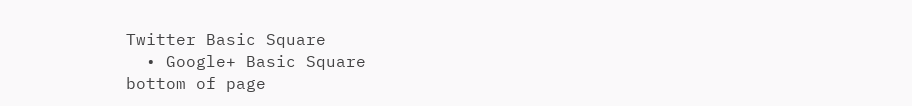Twitter Basic Square
  • Google+ Basic Square
bottom of page